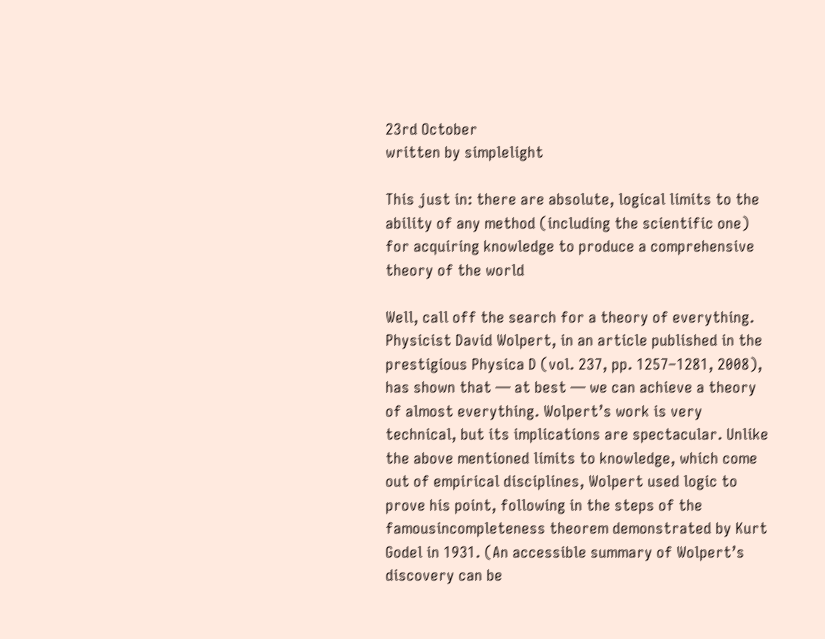23rd October
written by simplelight

This just in: there are absolute, logical limits to the ability of any method (including the scientific one) for acquiring knowledge to produce a comprehensive theory of the world

Well, call off the search for a theory of everything. Physicist David Wolpert, in an article published in the prestigious Physica D (vol. 237, pp. 1257–1281, 2008), has shown that — at best — we can achieve a theory of almost everything. Wolpert’s work is very technical, but its implications are spectacular. Unlike the above mentioned limits to knowledge, which come out of empirical disciplines, Wolpert used logic to prove his point, following in the steps of the famousincompleteness theorem demonstrated by Kurt Godel in 1931. (An accessible summary of Wolpert’s discovery can be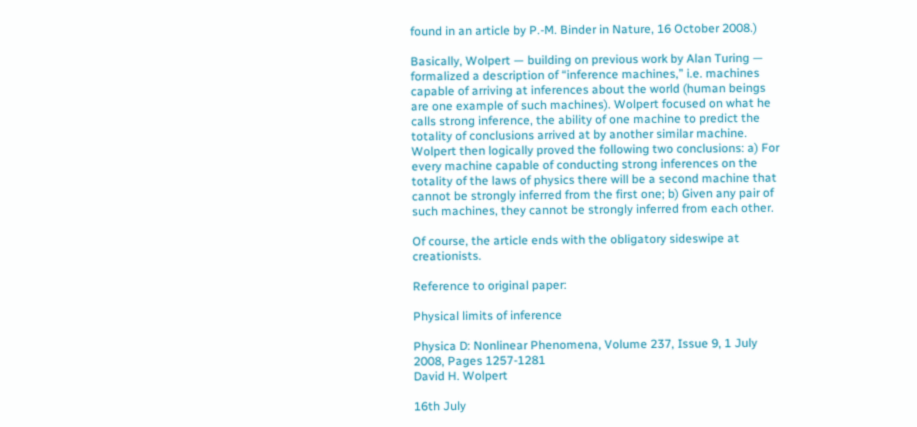found in an article by P.-M. Binder in Nature, 16 October 2008.)

Basically, Wolpert — building on previous work by Alan Turing — formalized a description of “inference machines,” i.e. machines capable of arriving at inferences about the world (human beings are one example of such machines). Wolpert focused on what he calls strong inference, the ability of one machine to predict the totality of conclusions arrived at by another similar machine. Wolpert then logically proved the following two conclusions: a) For every machine capable of conducting strong inferences on the totality of the laws of physics there will be a second machine that cannot be strongly inferred from the first one; b) Given any pair of such machines, they cannot be strongly inferred from each other.

Of course, the article ends with the obligatory sideswipe at creationists.

Reference to original paper:

Physical limits of inference

Physica D: Nonlinear Phenomena, Volume 237, Issue 9, 1 July 2008, Pages 1257-1281
David H. Wolpert

16th July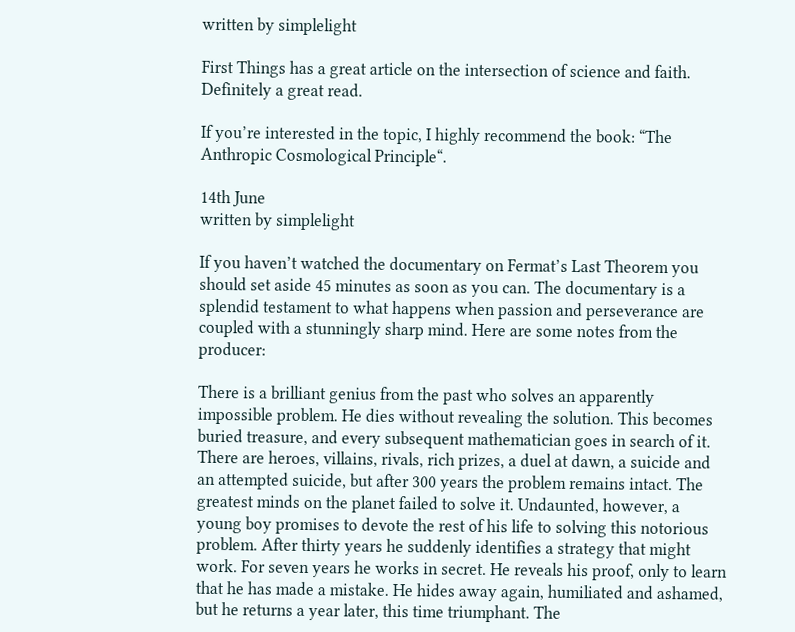written by simplelight

First Things has a great article on the intersection of science and faith. Definitely a great read.

If you’re interested in the topic, I highly recommend the book: “The Anthropic Cosmological Principle“.

14th June
written by simplelight

If you haven’t watched the documentary on Fermat’s Last Theorem you should set aside 45 minutes as soon as you can. The documentary is a splendid testament to what happens when passion and perseverance are coupled with a stunningly sharp mind. Here are some notes from the producer:

There is a brilliant genius from the past who solves an apparently impossible problem. He dies without revealing the solution. This becomes buried treasure, and every subsequent mathematician goes in search of it. There are heroes, villains, rivals, rich prizes, a duel at dawn, a suicide and an attempted suicide, but after 300 years the problem remains intact. The greatest minds on the planet failed to solve it. Undaunted, however, a young boy promises to devote the rest of his life to solving this notorious problem. After thirty years he suddenly identifies a strategy that might work. For seven years he works in secret. He reveals his proof, only to learn that he has made a mistake. He hides away again, humiliated and ashamed, but he returns a year later, this time triumphant. The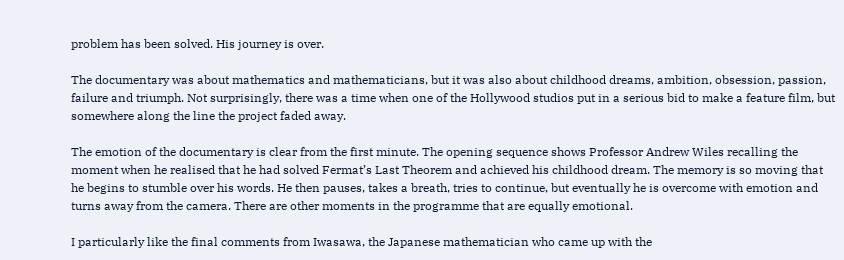problem has been solved. His journey is over.

The documentary was about mathematics and mathematicians, but it was also about childhood dreams, ambition, obsession, passion, failure and triumph. Not surprisingly, there was a time when one of the Hollywood studios put in a serious bid to make a feature film, but somewhere along the line the project faded away.

The emotion of the documentary is clear from the first minute. The opening sequence shows Professor Andrew Wiles recalling the moment when he realised that he had solved Fermat’s Last Theorem and achieved his childhood dream. The memory is so moving that he begins to stumble over his words. He then pauses, takes a breath, tries to continue, but eventually he is overcome with emotion and turns away from the camera. There are other moments in the programme that are equally emotional.

I particularly like the final comments from Iwasawa, the Japanese mathematician who came up with the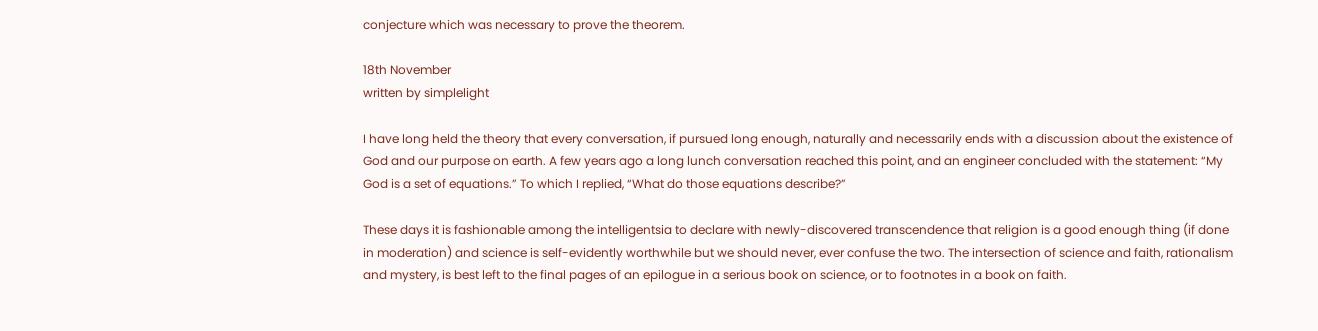conjecture which was necessary to prove the theorem.

18th November
written by simplelight

I have long held the theory that every conversation, if pursued long enough, naturally and necessarily ends with a discussion about the existence of God and our purpose on earth. A few years ago a long lunch conversation reached this point, and an engineer concluded with the statement: “My God is a set of equations.” To which I replied, “What do those equations describe?”

These days it is fashionable among the intelligentsia to declare with newly-discovered transcendence that religion is a good enough thing (if done in moderation) and science is self-evidently worthwhile but we should never, ever confuse the two. The intersection of science and faith, rationalism and mystery, is best left to the final pages of an epilogue in a serious book on science, or to footnotes in a book on faith.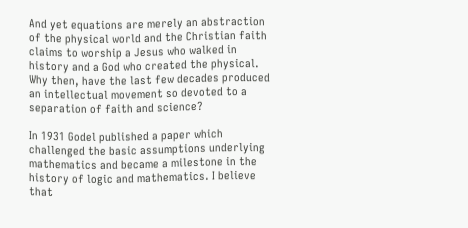And yet equations are merely an abstraction of the physical world and the Christian faith claims to worship a Jesus who walked in history and a God who created the physical. Why then, have the last few decades produced an intellectual movement so devoted to a separation of faith and science?

In 1931 Godel published a paper which challenged the basic assumptions underlying mathematics and became a milestone in the history of logic and mathematics. I believe that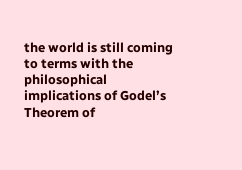the world is still coming to terms with the philosophical implications of Godel’s Theorem of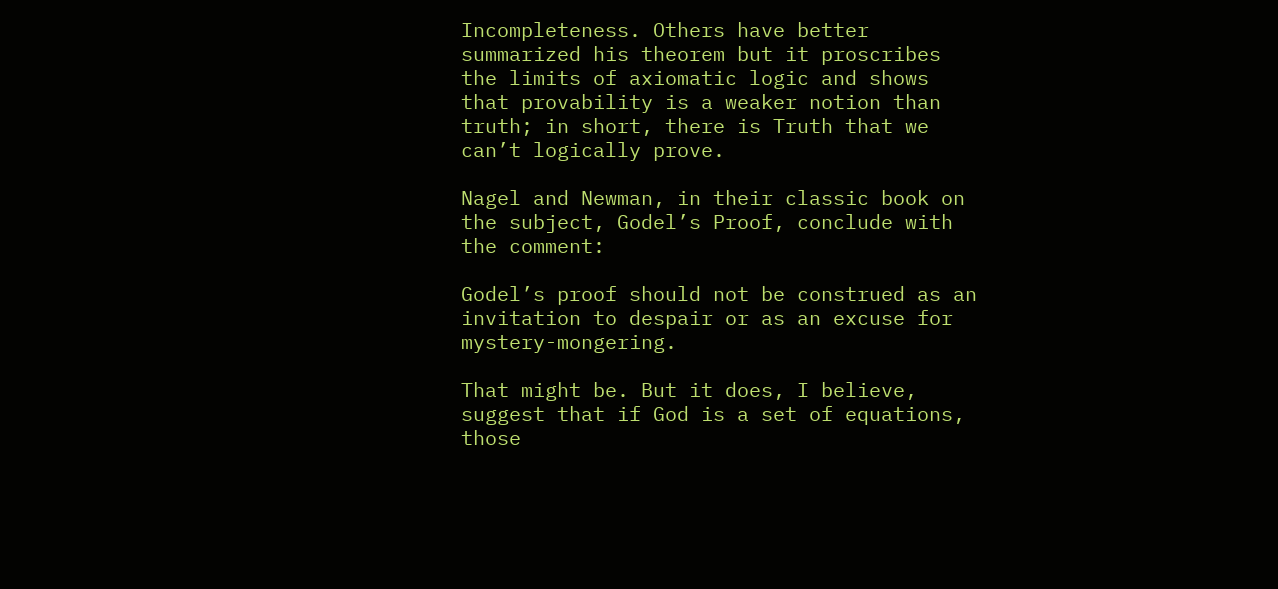Incompleteness. Others have better summarized his theorem but it proscribes the limits of axiomatic logic and shows that provability is a weaker notion than truth; in short, there is Truth that we can’t logically prove.

Nagel and Newman, in their classic book on the subject, Godel’s Proof, conclude with the comment:

Godel’s proof should not be construed as an invitation to despair or as an excuse for mystery-mongering.

That might be. But it does, I believe, suggest that if God is a set of equations, those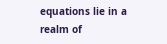equations lie in a realm of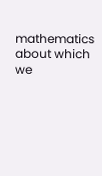mathematics about which we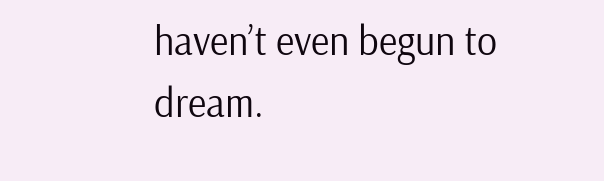haven’t even begun to dream.